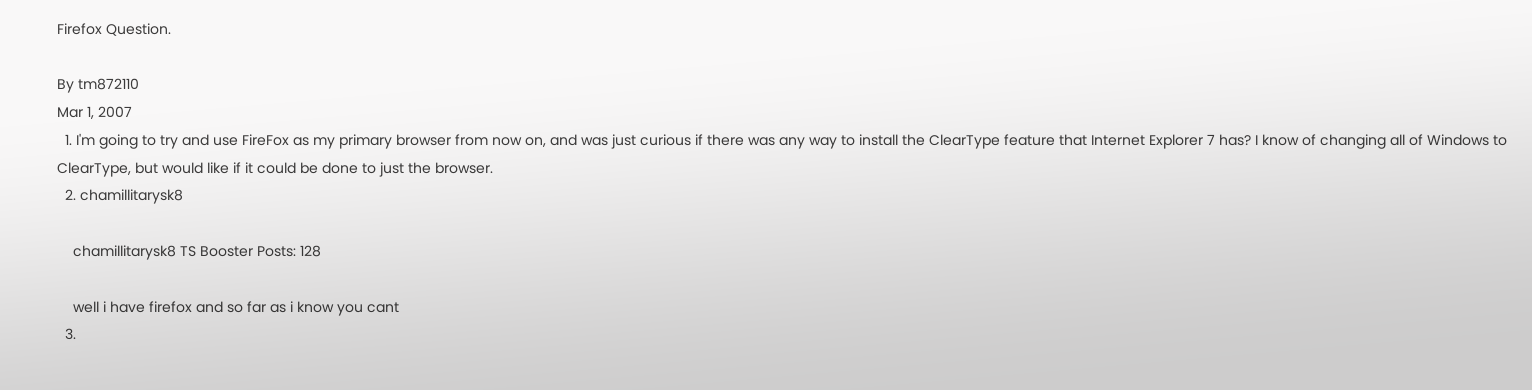Firefox Question.

By tm872110
Mar 1, 2007
  1. I'm going to try and use FireFox as my primary browser from now on, and was just curious if there was any way to install the ClearType feature that Internet Explorer 7 has? I know of changing all of Windows to ClearType, but would like if it could be done to just the browser.
  2. chamillitarysk8

    chamillitarysk8 TS Booster Posts: 128

    well i have firefox and so far as i know you cant
  3.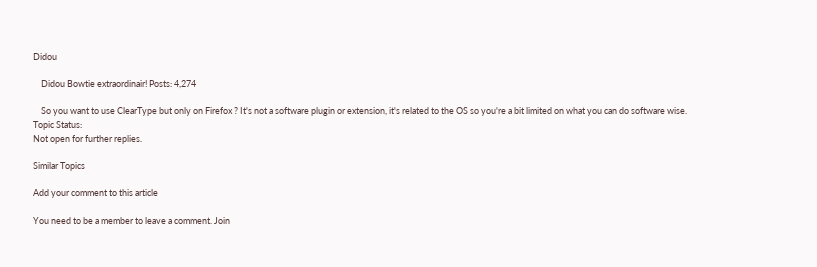Didou

    Didou Bowtie extraordinair! Posts: 4,274

    So you want to use ClearType but only on Firefox ? It's not a software plugin or extension, it's related to the OS so you're a bit limited on what you can do software wise.
Topic Status:
Not open for further replies.

Similar Topics

Add your comment to this article

You need to be a member to leave a comment. Join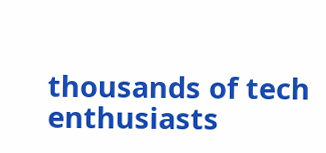thousands of tech enthusiasts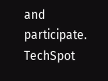and participate.
TechSpot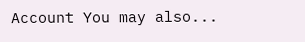Account You may also...